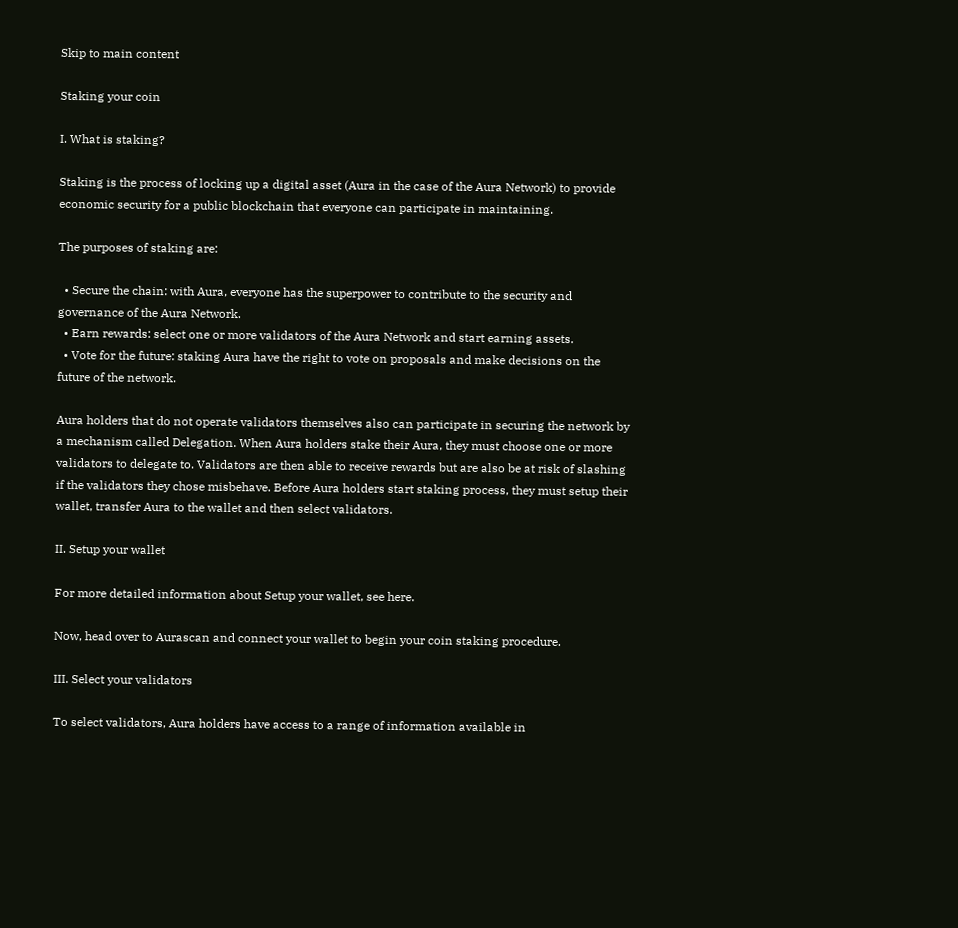Skip to main content

Staking your coin

I. What is staking?

Staking is the process of locking up a digital asset (Aura in the case of the Aura Network) to provide economic security for a public blockchain that everyone can participate in maintaining.

The purposes of staking are:

  • Secure the chain: with Aura, everyone has the superpower to contribute to the security and governance of the Aura Network.
  • Earn rewards: select one or more validators of the Aura Network and start earning assets.
  • Vote for the future: staking Aura have the right to vote on proposals and make decisions on the future of the network.

Aura holders that do not operate validators themselves also can participate in securing the network by a mechanism called Delegation. When Aura holders stake their Aura, they must choose one or more validators to delegate to. Validators are then able to receive rewards but are also be at risk of slashing if the validators they chose misbehave. Before Aura holders start staking process, they must setup their wallet, transfer Aura to the wallet and then select validators.

II. Setup your wallet

For more detailed information about Setup your wallet, see here.

Now, head over to Aurascan and connect your wallet to begin your coin staking procedure.

III. Select your validators

To select validators, Aura holders have access to a range of information available in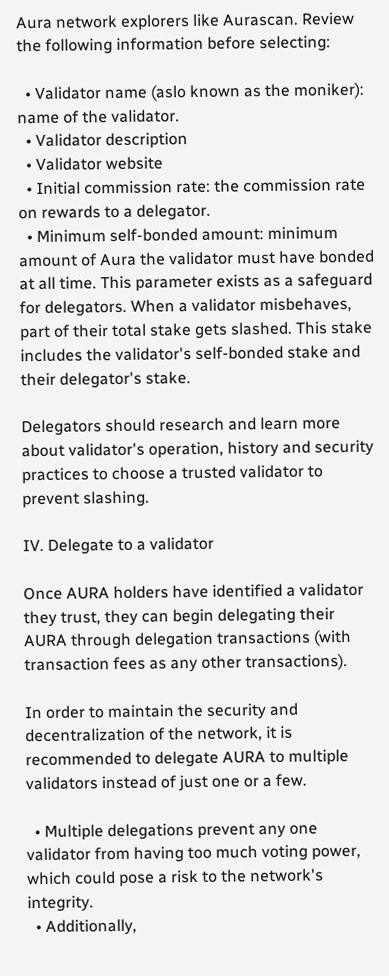Aura network explorers like Aurascan. Review the following information before selecting:

  • Validator name (aslo known as the moniker): name of the validator.
  • Validator description
  • Validator website
  • Initial commission rate: the commission rate on rewards to a delegator.
  • Minimum self-bonded amount: minimum amount of Aura the validator must have bonded at all time. This parameter exists as a safeguard for delegators. When a validator misbehaves, part of their total stake gets slashed. This stake includes the validator's self-bonded stake and their delegator's stake.

Delegators should research and learn more about validator's operation, history and security practices to choose a trusted validator to prevent slashing.

IV. Delegate to a validator

Once AURA holders have identified a validator they trust, they can begin delegating their AURA through delegation transactions (with transaction fees as any other transactions).

In order to maintain the security and decentralization of the network, it is recommended to delegate AURA to multiple validators instead of just one or a few.

  • Multiple delegations prevent any one validator from having too much voting power, which could pose a risk to the network's integrity.
  • Additionally,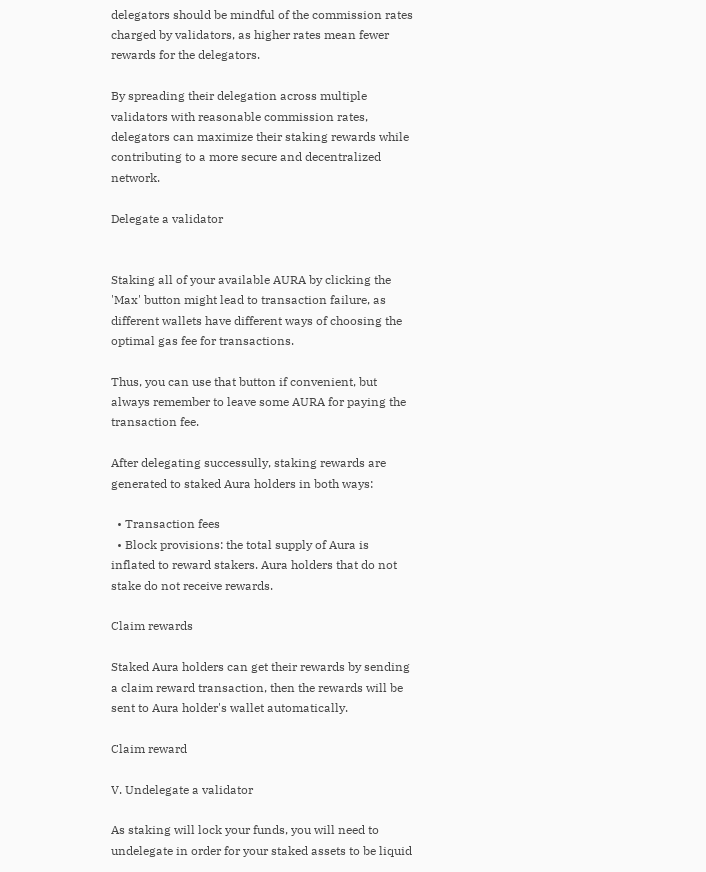delegators should be mindful of the commission rates charged by validators, as higher rates mean fewer rewards for the delegators.

By spreading their delegation across multiple validators with reasonable commission rates, delegators can maximize their staking rewards while contributing to a more secure and decentralized network.

Delegate a validator


Staking all of your available AURA by clicking the 'Max' button might lead to transaction failure, as different wallets have different ways of choosing the optimal gas fee for transactions.

Thus, you can use that button if convenient, but always remember to leave some AURA for paying the transaction fee.

After delegating successully, staking rewards are generated to staked Aura holders in both ways:

  • Transaction fees
  • Block provisions: the total supply of Aura is inflated to reward stakers. Aura holders that do not stake do not receive rewards.

Claim rewards

Staked Aura holders can get their rewards by sending a claim reward transaction, then the rewards will be sent to Aura holder's wallet automatically.

Claim reward

V. Undelegate a validator

As staking will lock your funds, you will need to undelegate in order for your staked assets to be liquid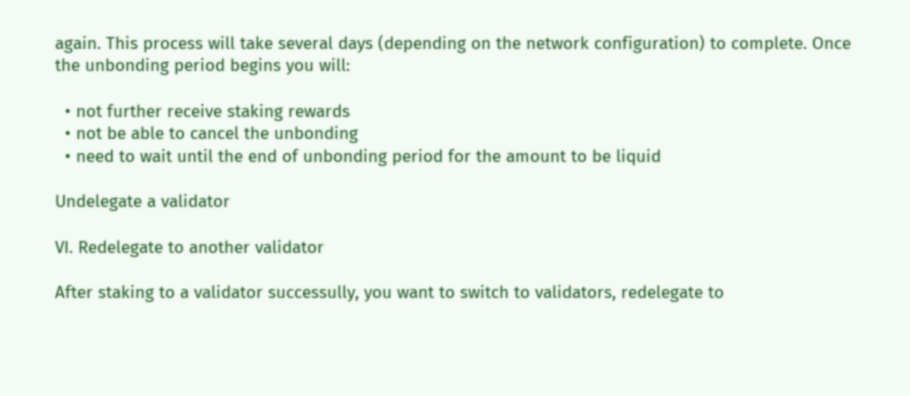again. This process will take several days (depending on the network configuration) to complete. Once the unbonding period begins you will:

  • not further receive staking rewards
  • not be able to cancel the unbonding
  • need to wait until the end of unbonding period for the amount to be liquid

Undelegate a validator

VI. Redelegate to another validator

After staking to a validator successully, you want to switch to validators, redelegate to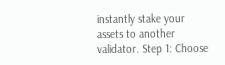instantly stake your assets to another validator. Step 1: Choose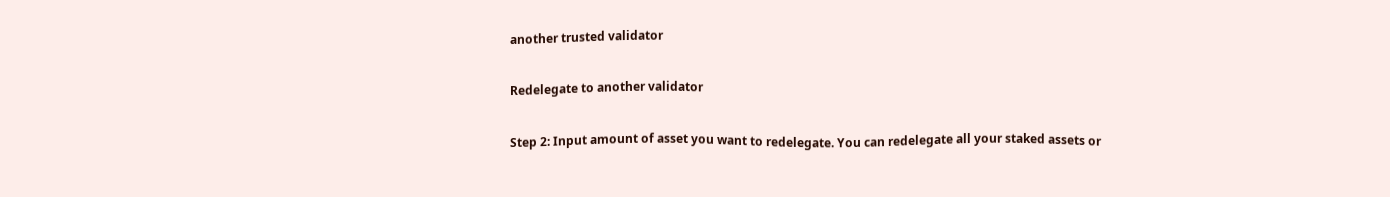another trusted validator

Redelegate to another validator

Step 2: Input amount of asset you want to redelegate. You can redelegate all your staked assets or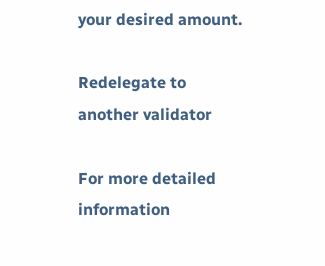your desired amount.

Redelegate to another validator

For more detailed information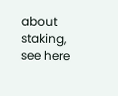about staking, see here